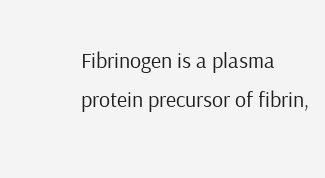Fibrinogen is a plasma protein precursor of fibrin,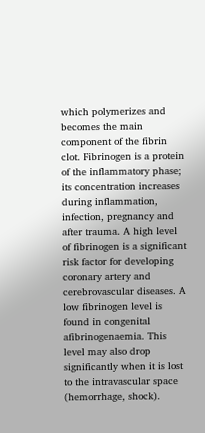which polymerizes and becomes the main component of the fibrin clot. Fibrinogen is a protein of the inflammatory phase; its concentration increases during inflammation, infection, pregnancy and after trauma. A high level of fibrinogen is a significant risk factor for developing coronary artery and cerebrovascular diseases. A low fibrinogen level is found in congenital afibrinogenaemia. This level may also drop significantly when it is lost to the intravascular space (hemorrhage, shock).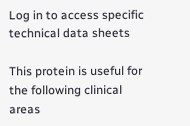Log in to access specific technical data sheets

This protein is useful for the following clinical areas